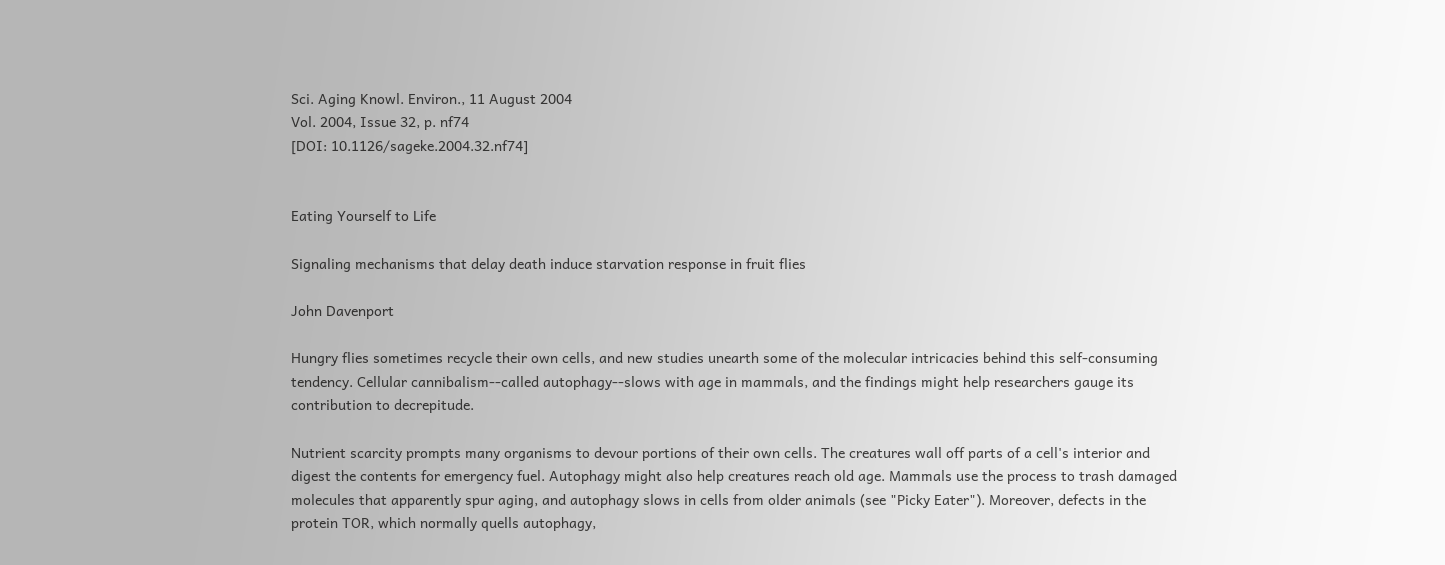Sci. Aging Knowl. Environ., 11 August 2004
Vol. 2004, Issue 32, p. nf74
[DOI: 10.1126/sageke.2004.32.nf74]


Eating Yourself to Life

Signaling mechanisms that delay death induce starvation response in fruit flies

John Davenport

Hungry flies sometimes recycle their own cells, and new studies unearth some of the molecular intricacies behind this self-consuming tendency. Cellular cannibalism--called autophagy--slows with age in mammals, and the findings might help researchers gauge its contribution to decrepitude.

Nutrient scarcity prompts many organisms to devour portions of their own cells. The creatures wall off parts of a cell's interior and digest the contents for emergency fuel. Autophagy might also help creatures reach old age. Mammals use the process to trash damaged molecules that apparently spur aging, and autophagy slows in cells from older animals (see "Picky Eater"). Moreover, defects in the protein TOR, which normally quells autophagy,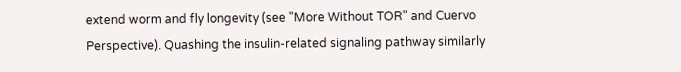extend worm and fly longevity (see "More Without TOR" and Cuervo Perspective). Quashing the insulin-related signaling pathway similarly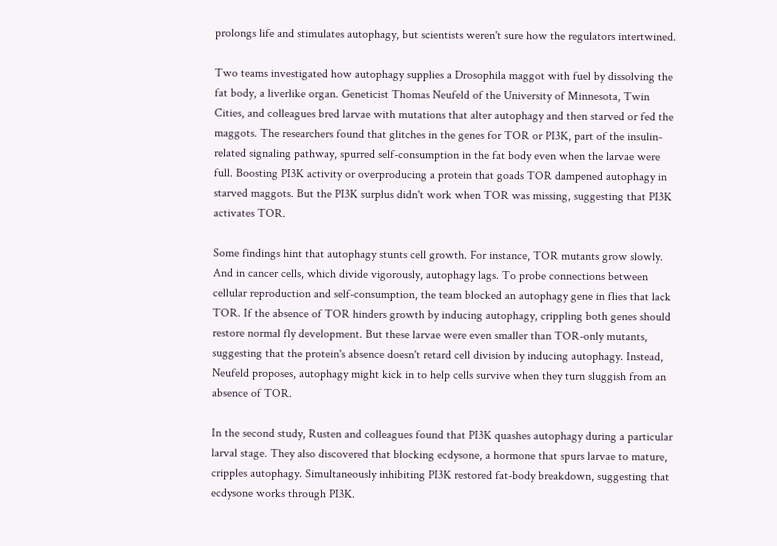prolongs life and stimulates autophagy, but scientists weren't sure how the regulators intertwined.

Two teams investigated how autophagy supplies a Drosophila maggot with fuel by dissolving the fat body, a liverlike organ. Geneticist Thomas Neufeld of the University of Minnesota, Twin Cities, and colleagues bred larvae with mutations that alter autophagy and then starved or fed the maggots. The researchers found that glitches in the genes for TOR or PI3K, part of the insulin-related signaling pathway, spurred self-consumption in the fat body even when the larvae were full. Boosting PI3K activity or overproducing a protein that goads TOR dampened autophagy in starved maggots. But the PI3K surplus didn't work when TOR was missing, suggesting that PI3K activates TOR.

Some findings hint that autophagy stunts cell growth. For instance, TOR mutants grow slowly. And in cancer cells, which divide vigorously, autophagy lags. To probe connections between cellular reproduction and self-consumption, the team blocked an autophagy gene in flies that lack TOR. If the absence of TOR hinders growth by inducing autophagy, crippling both genes should restore normal fly development. But these larvae were even smaller than TOR-only mutants, suggesting that the protein's absence doesn't retard cell division by inducing autophagy. Instead, Neufeld proposes, autophagy might kick in to help cells survive when they turn sluggish from an absence of TOR.

In the second study, Rusten and colleagues found that PI3K quashes autophagy during a particular larval stage. They also discovered that blocking ecdysone, a hormone that spurs larvae to mature, cripples autophagy. Simultaneously inhibiting PI3K restored fat-body breakdown, suggesting that ecdysone works through PI3K.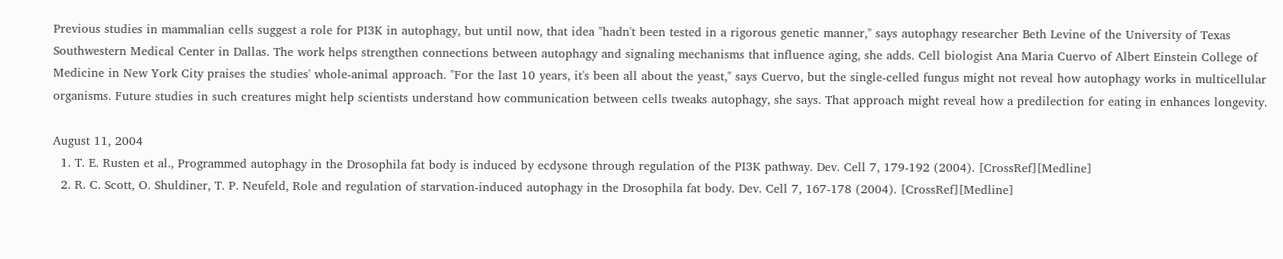Previous studies in mammalian cells suggest a role for PI3K in autophagy, but until now, that idea "hadn't been tested in a rigorous genetic manner," says autophagy researcher Beth Levine of the University of Texas Southwestern Medical Center in Dallas. The work helps strengthen connections between autophagy and signaling mechanisms that influence aging, she adds. Cell biologist Ana Maria Cuervo of Albert Einstein College of Medicine in New York City praises the studies' whole-animal approach. "For the last 10 years, it's been all about the yeast," says Cuervo, but the single-celled fungus might not reveal how autophagy works in multicellular organisms. Future studies in such creatures might help scientists understand how communication between cells tweaks autophagy, she says. That approach might reveal how a predilection for eating in enhances longevity.

August 11, 2004
  1. T. E. Rusten et al., Programmed autophagy in the Drosophila fat body is induced by ecdysone through regulation of the PI3K pathway. Dev. Cell 7, 179-192 (2004). [CrossRef][Medline]
  2. R. C. Scott, O. Shuldiner, T. P. Neufeld, Role and regulation of starvation-induced autophagy in the Drosophila fat body. Dev. Cell 7, 167-178 (2004). [CrossRef][Medline]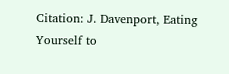Citation: J. Davenport, Eating Yourself to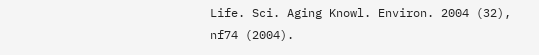Life. Sci. Aging Knowl. Environ. 2004 (32), nf74 (2004).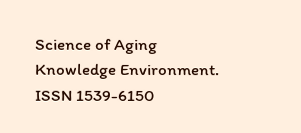Science of Aging Knowledge Environment. ISSN 1539-6150